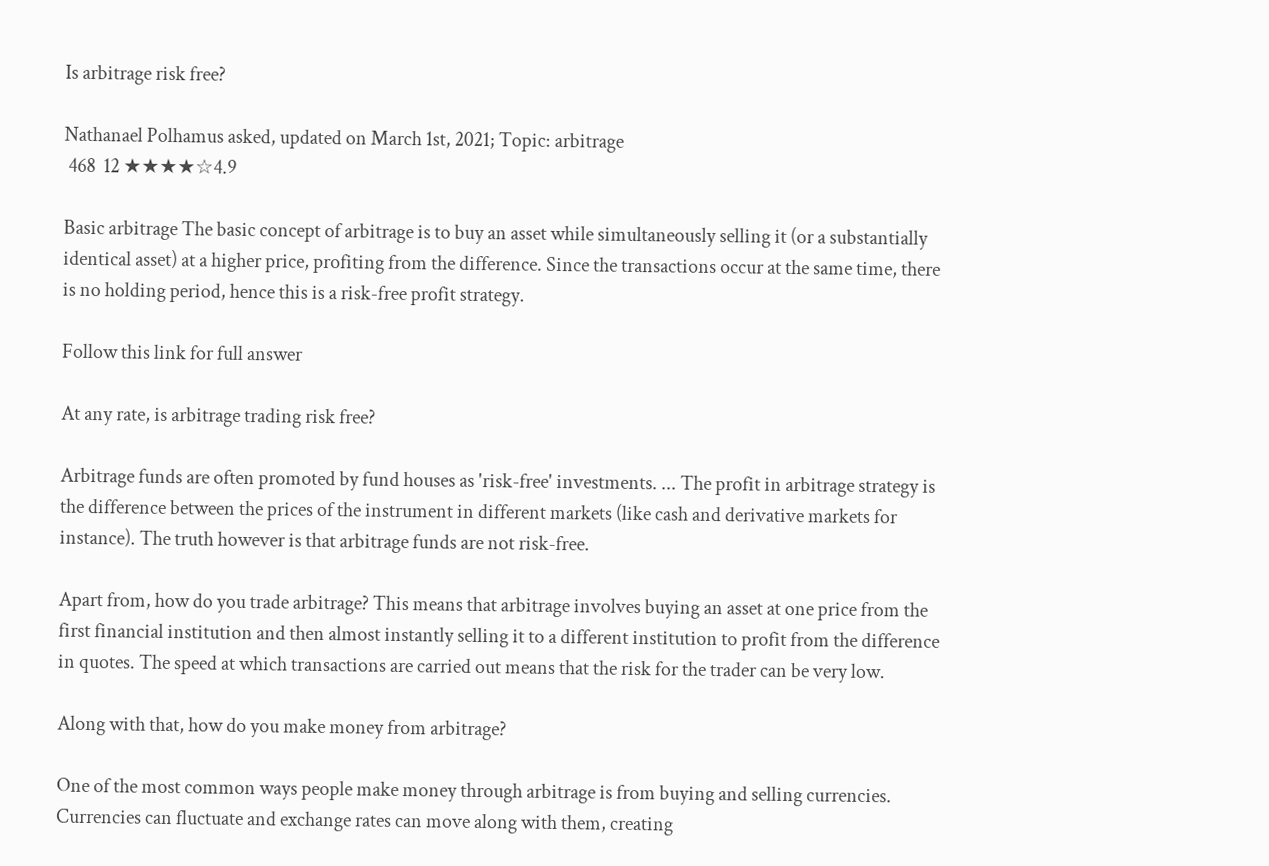Is arbitrage risk free?

Nathanael Polhamus asked, updated on March 1st, 2021; Topic: arbitrage
 468  12 ★★★★☆4.9

Basic arbitrage The basic concept of arbitrage is to buy an asset while simultaneously selling it (or a substantially identical asset) at a higher price, profiting from the difference. Since the transactions occur at the same time, there is no holding period, hence this is a risk-free profit strategy.

Follow this link for full answer

At any rate, is arbitrage trading risk free?

Arbitrage funds are often promoted by fund houses as 'risk-free' investments. ... The profit in arbitrage strategy is the difference between the prices of the instrument in different markets (like cash and derivative markets for instance). The truth however is that arbitrage funds are not risk-free.

Apart from, how do you trade arbitrage? This means that arbitrage involves buying an asset at one price from the first financial institution and then almost instantly selling it to a different institution to profit from the difference in quotes. The speed at which transactions are carried out means that the risk for the trader can be very low.

Along with that, how do you make money from arbitrage?

One of the most common ways people make money through arbitrage is from buying and selling currencies. Currencies can fluctuate and exchange rates can move along with them, creating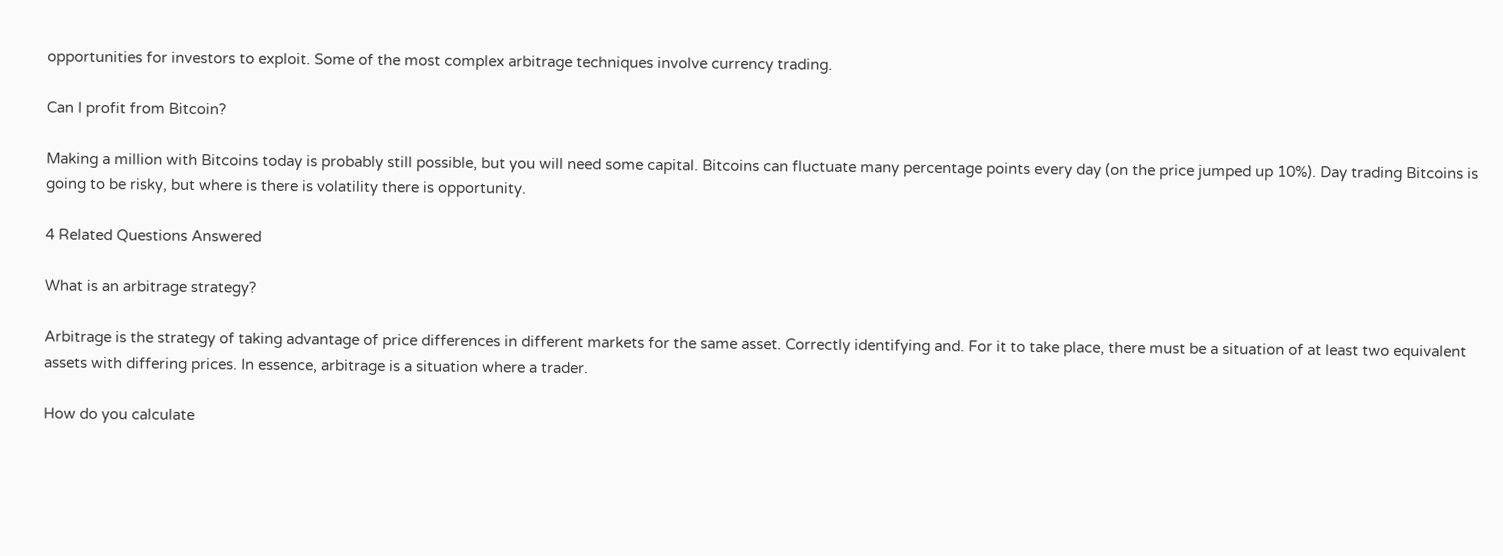opportunities for investors to exploit. Some of the most complex arbitrage techniques involve currency trading.

Can I profit from Bitcoin?

Making a million with Bitcoins today is probably still possible, but you will need some capital. Bitcoins can fluctuate many percentage points every day (on the price jumped up 10%). Day trading Bitcoins is going to be risky, but where is there is volatility there is opportunity.

4 Related Questions Answered

What is an arbitrage strategy?

Arbitrage is the strategy of taking advantage of price differences in different markets for the same asset. Correctly identifying and. For it to take place, there must be a situation of at least two equivalent assets with differing prices. In essence, arbitrage is a situation where a trader.

How do you calculate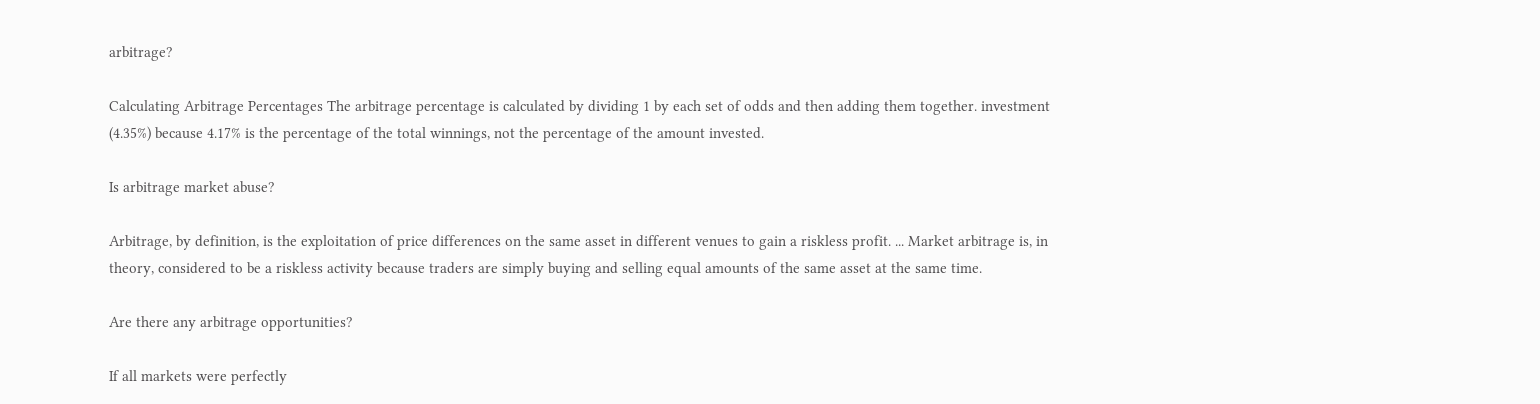arbitrage?

Calculating Arbitrage Percentages The arbitrage percentage is calculated by dividing 1 by each set of odds and then adding them together. investment (4.35%) because 4.17% is the percentage of the total winnings, not the percentage of the amount invested.

Is arbitrage market abuse?

Arbitrage, by definition, is the exploitation of price differences on the same asset in different venues to gain a riskless profit. ... Market arbitrage is, in theory, considered to be a riskless activity because traders are simply buying and selling equal amounts of the same asset at the same time.

Are there any arbitrage opportunities?

If all markets were perfectly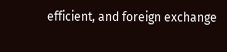efficient, and foreign exchange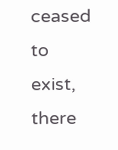ceased to exist, there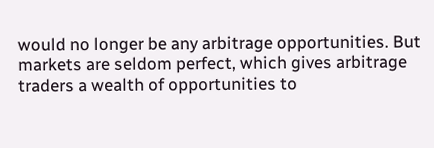would no longer be any arbitrage opportunities. But markets are seldom perfect, which gives arbitrage traders a wealth of opportunities to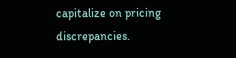capitalize on pricing discrepancies.